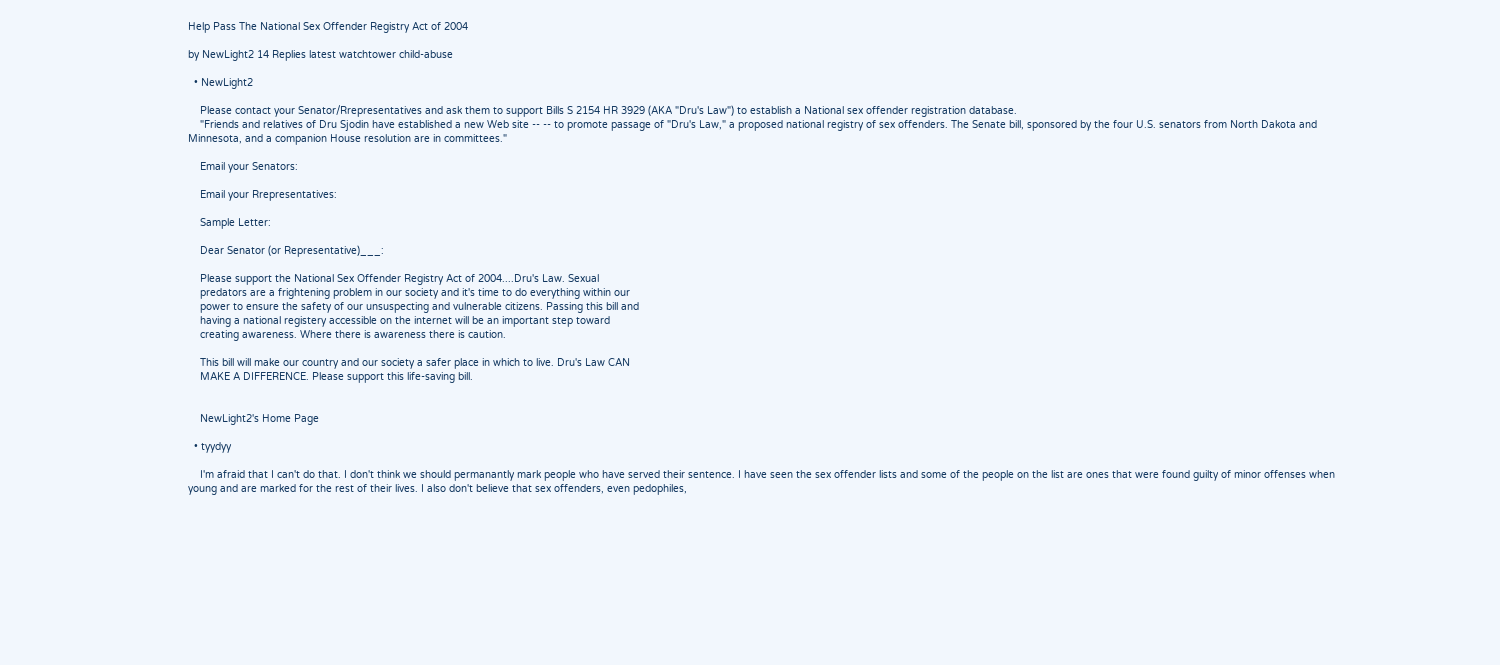Help Pass The National Sex Offender Registry Act of 2004

by NewLight2 14 Replies latest watchtower child-abuse

  • NewLight2

    Please contact your Senator/Rrepresentatives and ask them to support Bills S 2154 HR 3929 (AKA "Dru's Law") to establish a National sex offender registration database.
    "Friends and relatives of Dru Sjodin have established a new Web site -- -- to promote passage of "Dru's Law," a proposed national registry of sex offenders. The Senate bill, sponsored by the four U.S. senators from North Dakota and Minnesota, and a companion House resolution are in committees."

    Email your Senators:

    Email your Rrepresentatives:

    Sample Letter:

    Dear Senator (or Representative)___:

    Please support the National Sex Offender Registry Act of 2004....Dru's Law. Sexual
    predators are a frightening problem in our society and it's time to do everything within our
    power to ensure the safety of our unsuspecting and vulnerable citizens. Passing this bill and
    having a national registery accessible on the internet will be an important step toward
    creating awareness. Where there is awareness there is caution.

    This bill will make our country and our society a safer place in which to live. Dru's Law CAN
    MAKE A DIFFERENCE. Please support this life-saving bill.


    NewLight2's Home Page

  • tyydyy

    I'm afraid that I can't do that. I don't think we should permanantly mark people who have served their sentence. I have seen the sex offender lists and some of the people on the list are ones that were found guilty of minor offenses when young and are marked for the rest of their lives. I also don't believe that sex offenders, even pedophiles,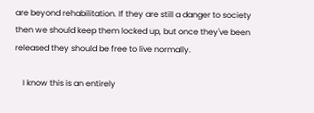are beyond rehabilitation. If they are still a danger to society then we should keep them locked up, but once they've been released they should be free to live normally.

    I know this is an entirely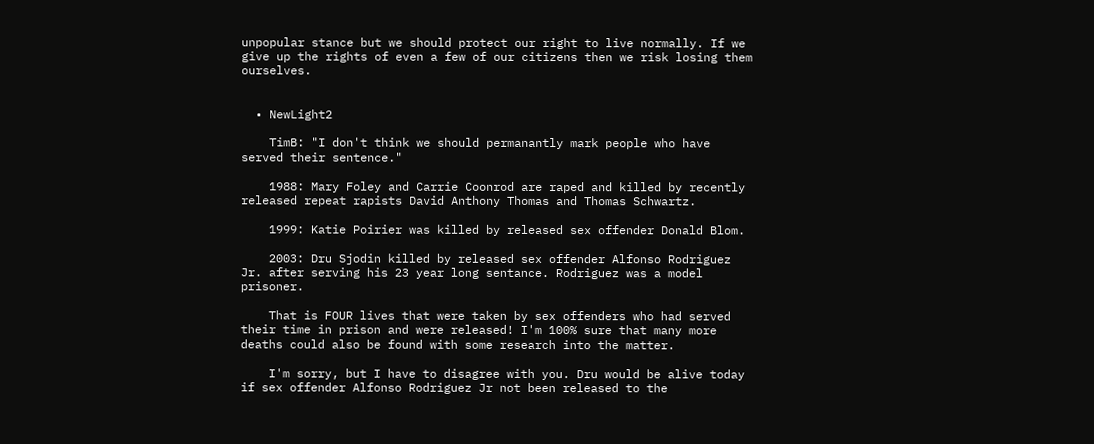unpopular stance but we should protect our right to live normally. If we give up the rights of even a few of our citizens then we risk losing them ourselves.


  • NewLight2

    TimB: "I don't think we should permanantly mark people who have served their sentence."

    1988: Mary Foley and Carrie Coonrod are raped and killed by recently released repeat rapists David Anthony Thomas and Thomas Schwartz.

    1999: Katie Poirier was killed by released sex offender Donald Blom.

    2003: Dru Sjodin killed by released sex offender Alfonso Rodriguez Jr. after serving his 23 year long sentance. Rodriguez was a model prisoner.

    That is FOUR lives that were taken by sex offenders who had served their time in prison and were released! I'm 100% sure that many more deaths could also be found with some research into the matter.

    I'm sorry, but I have to disagree with you. Dru would be alive today if sex offender Alfonso Rodriguez Jr not been released to the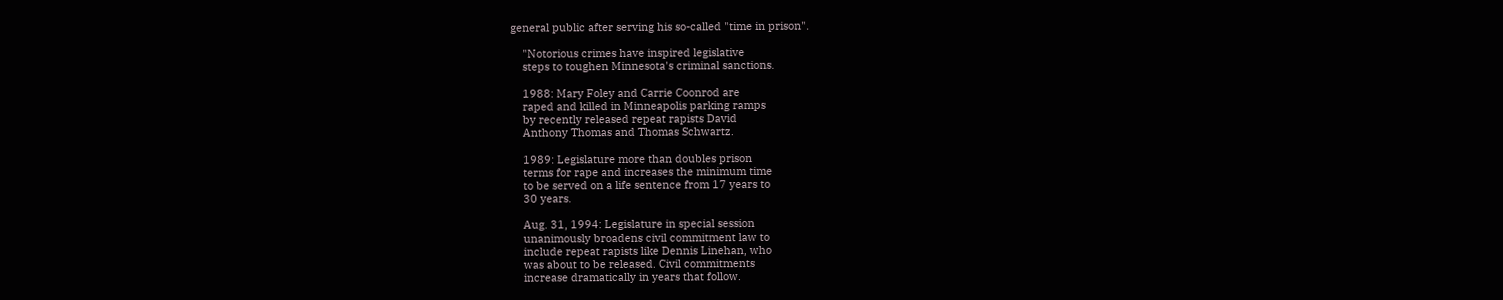general public after serving his so-called "time in prison".

    "Notorious crimes have inspired legislative
    steps to toughen Minnesota's criminal sanctions.

    1988: Mary Foley and Carrie Coonrod are
    raped and killed in Minneapolis parking ramps
    by recently released repeat rapists David
    Anthony Thomas and Thomas Schwartz.

    1989: Legislature more than doubles prison
    terms for rape and increases the minimum time
    to be served on a life sentence from 17 years to
    30 years.

    Aug. 31, 1994: Legislature in special session
    unanimously broadens civil commitment law to
    include repeat rapists like Dennis Linehan, who
    was about to be released. Civil commitments
    increase dramatically in years that follow.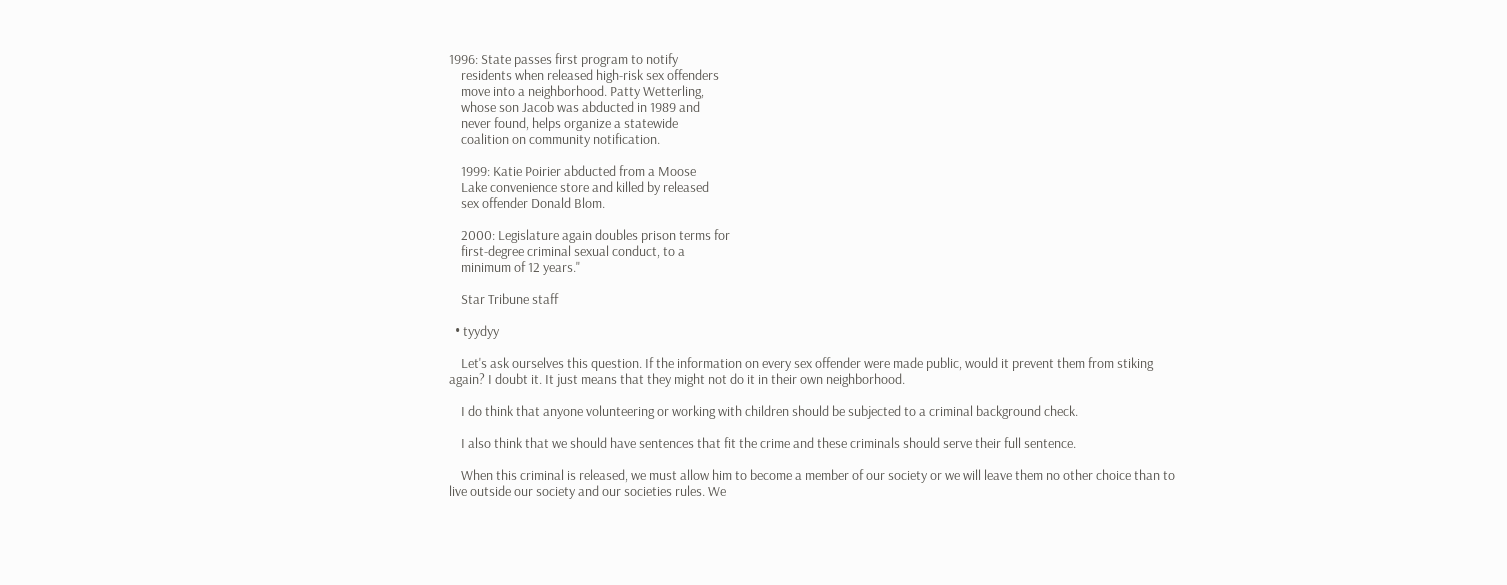1996: State passes first program to notify
    residents when released high-risk sex offenders
    move into a neighborhood. Patty Wetterling,
    whose son Jacob was abducted in 1989 and
    never found, helps organize a statewide
    coalition on community notification.

    1999: Katie Poirier abducted from a Moose
    Lake convenience store and killed by released
    sex offender Donald Blom.

    2000: Legislature again doubles prison terms for
    first-degree criminal sexual conduct, to a
    minimum of 12 years."

    Star Tribune staff

  • tyydyy

    Let's ask ourselves this question. If the information on every sex offender were made public, would it prevent them from stiking again? I doubt it. It just means that they might not do it in their own neighborhood.

    I do think that anyone volunteering or working with children should be subjected to a criminal background check.

    I also think that we should have sentences that fit the crime and these criminals should serve their full sentence.

    When this criminal is released, we must allow him to become a member of our society or we will leave them no other choice than to live outside our society and our societies rules. We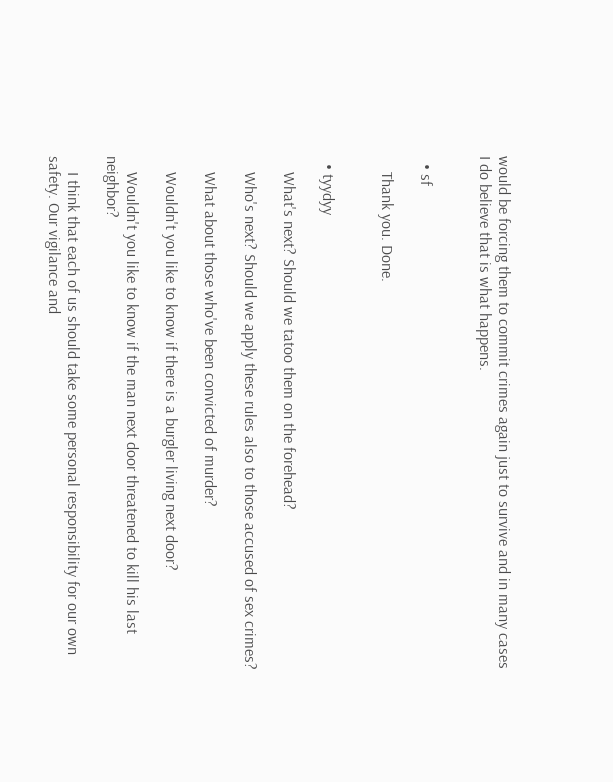would be forcing them to commit crimes again just to survive and in many cases I do believe that is what happens.


  • sf

    Thank you. Done.


  • tyydyy

    What's next? Should we tatoo them on the forehead?

    Who's next? Should we apply these rules also to those accused of sex crimes?

    What about those who've been convicted of murder?

    Wouldn't you like to know if there is a burgler living next door?

    Wouldn't you like to know if the man next door threatened to kill his last neighbor?

    I think that each of us should take some personal responsibility for our own safety. Our vigilance and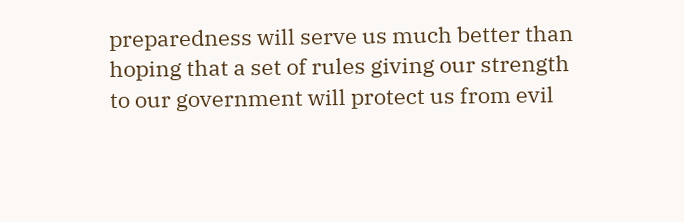preparedness will serve us much better than hoping that a set of rules giving our strength to our government will protect us from evil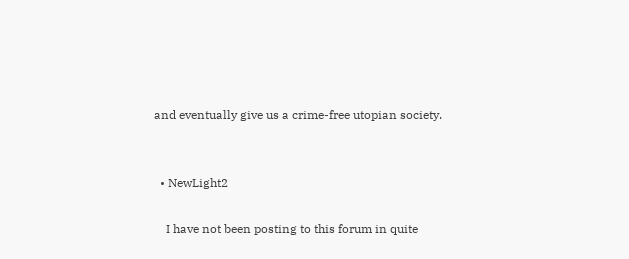and eventually give us a crime-free utopian society.


  • NewLight2

    I have not been posting to this forum in quite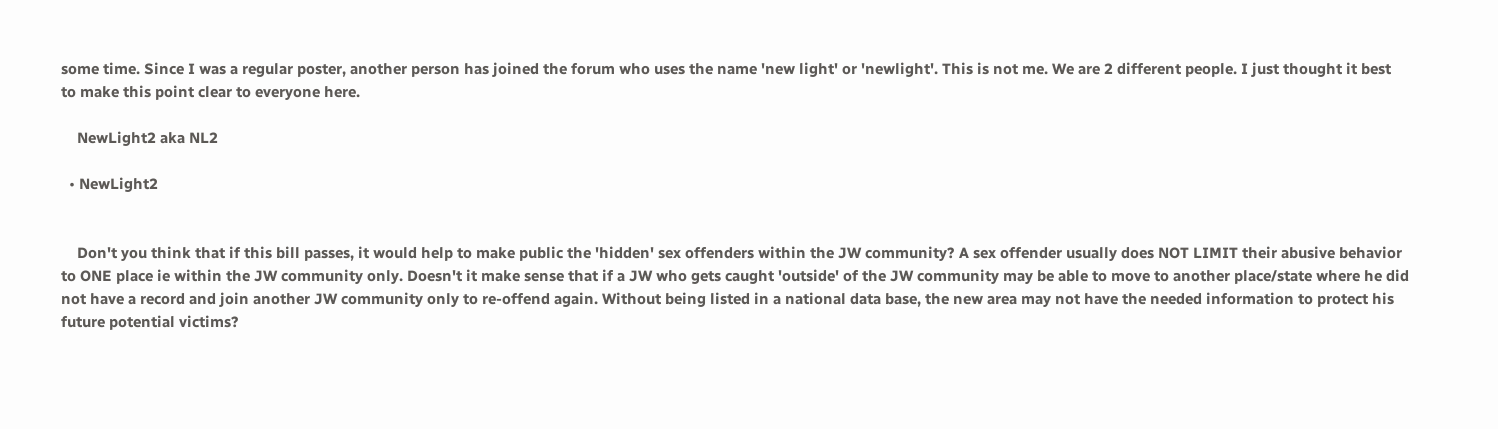some time. Since I was a regular poster, another person has joined the forum who uses the name 'new light' or 'newlight'. This is not me. We are 2 different people. I just thought it best to make this point clear to everyone here.

    NewLight2 aka NL2

  • NewLight2


    Don't you think that if this bill passes, it would help to make public the 'hidden' sex offenders within the JW community? A sex offender usually does NOT LIMIT their abusive behavior to ONE place ie within the JW community only. Doesn't it make sense that if a JW who gets caught 'outside' of the JW community may be able to move to another place/state where he did not have a record and join another JW community only to re-offend again. Without being listed in a national data base, the new area may not have the needed information to protect his future potential victims?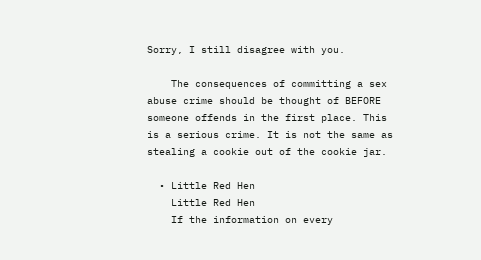Sorry, I still disagree with you.

    The consequences of committing a sex abuse crime should be thought of BEFORE someone offends in the first place. This is a serious crime. It is not the same as stealing a cookie out of the cookie jar.

  • Little Red Hen
    Little Red Hen
    If the information on every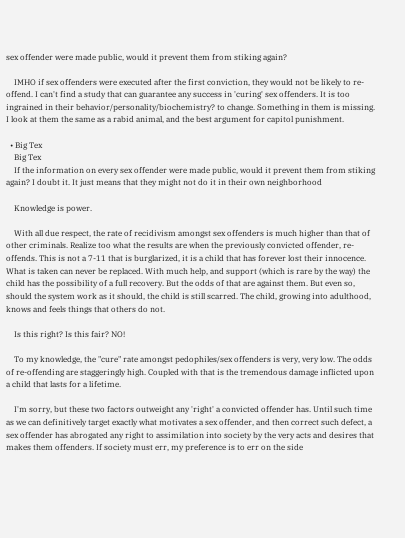sex offender were made public, would it prevent them from stiking again?

    IMHO if sex offenders were executed after the first conviction, they would not be likely to re-offend. I can't find a study that can guarantee any success in 'curing' sex offenders. It is too ingrained in their behavior/personality/biochemistry? to change. Something in them is missing. I look at them the same as a rabid animal, and the best argument for capitol punishment.

  • Big Tex
    Big Tex
    If the information on every sex offender were made public, would it prevent them from stiking again? I doubt it. It just means that they might not do it in their own neighborhood

    Knowledge is power.

    With all due respect, the rate of recidivism amongst sex offenders is much higher than that of other criminals. Realize too what the results are when the previously convicted offender, re-offends. This is not a 7-11 that is burglarized, it is a child that has forever lost their innocence. What is taken can never be replaced. With much help, and support (which is rare by the way) the child has the possibility of a full recovery. But the odds of that are against them. But even so, should the system work as it should, the child is still scarred. The child, growing into adulthood, knows and feels things that others do not.

    Is this right? Is this fair? NO!

    To my knowledge, the "cure" rate amongst pedophiles/sex offenders is very, very low. The odds of re-offending are staggeringly high. Coupled with that is the tremendous damage inflicted upon a child that lasts for a lifetime.

    I'm sorry, but these two factors outweight any 'right' a convicted offender has. Until such time as we can definitively target exactly what motivates a sex offender, and then correct such defect, a sex offender has abrogated any right to assimilation into society by the very acts and desires that makes them offenders. If society must err, my preference is to err on the side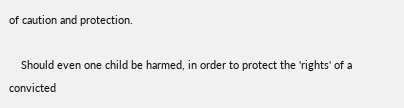of caution and protection.

    Should even one child be harmed, in order to protect the 'rights' of a convicted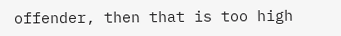offender, then that is too high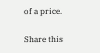of a price.

Share this